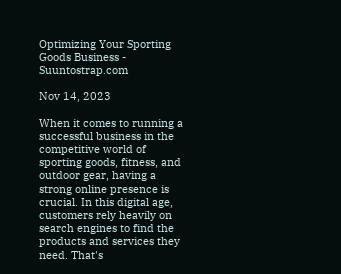Optimizing Your Sporting Goods Business - Suuntostrap.com

Nov 14, 2023

When it comes to running a successful business in the competitive world of sporting goods, fitness, and outdoor gear, having a strong online presence is crucial. In this digital age, customers rely heavily on search engines to find the products and services they need. That's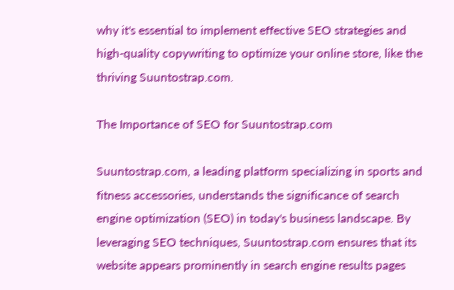why it's essential to implement effective SEO strategies and high-quality copywriting to optimize your online store, like the thriving Suuntostrap.com.

The Importance of SEO for Suuntostrap.com

Suuntostrap.com, a leading platform specializing in sports and fitness accessories, understands the significance of search engine optimization (SEO) in today's business landscape. By leveraging SEO techniques, Suuntostrap.com ensures that its website appears prominently in search engine results pages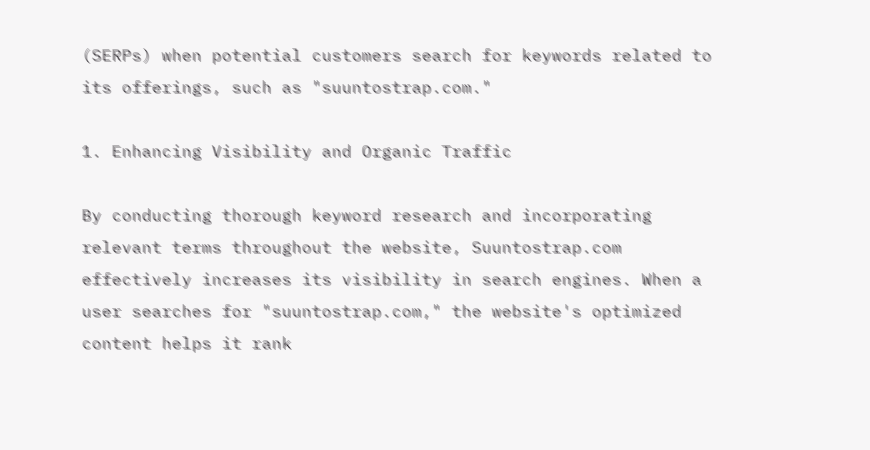(SERPs) when potential customers search for keywords related to its offerings, such as "suuntostrap.com."

1. Enhancing Visibility and Organic Traffic

By conducting thorough keyword research and incorporating relevant terms throughout the website, Suuntostrap.com effectively increases its visibility in search engines. When a user searches for "suuntostrap.com," the website's optimized content helps it rank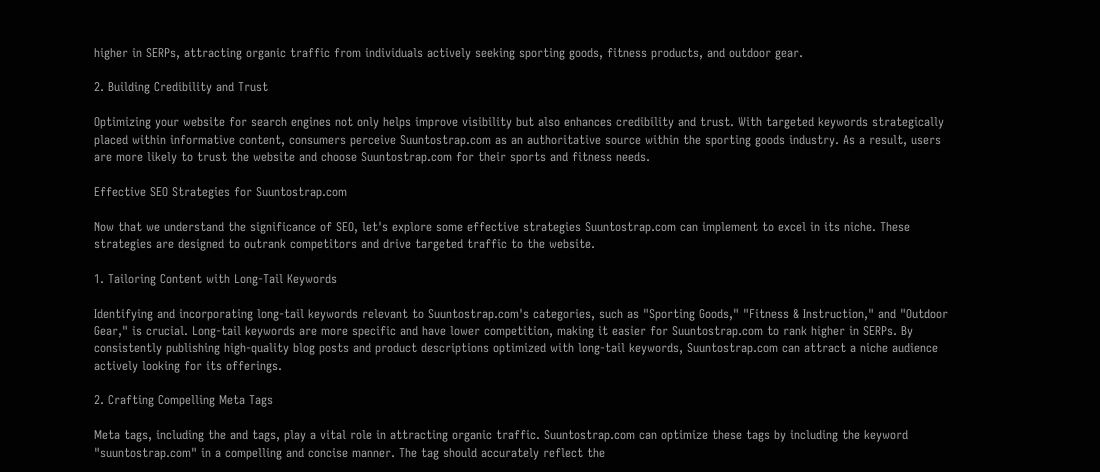higher in SERPs, attracting organic traffic from individuals actively seeking sporting goods, fitness products, and outdoor gear.

2. Building Credibility and Trust

Optimizing your website for search engines not only helps improve visibility but also enhances credibility and trust. With targeted keywords strategically placed within informative content, consumers perceive Suuntostrap.com as an authoritative source within the sporting goods industry. As a result, users are more likely to trust the website and choose Suuntostrap.com for their sports and fitness needs.

Effective SEO Strategies for Suuntostrap.com

Now that we understand the significance of SEO, let's explore some effective strategies Suuntostrap.com can implement to excel in its niche. These strategies are designed to outrank competitors and drive targeted traffic to the website.

1. Tailoring Content with Long-Tail Keywords

Identifying and incorporating long-tail keywords relevant to Suuntostrap.com's categories, such as "Sporting Goods," "Fitness & Instruction," and "Outdoor Gear," is crucial. Long-tail keywords are more specific and have lower competition, making it easier for Suuntostrap.com to rank higher in SERPs. By consistently publishing high-quality blog posts and product descriptions optimized with long-tail keywords, Suuntostrap.com can attract a niche audience actively looking for its offerings.

2. Crafting Compelling Meta Tags

Meta tags, including the and tags, play a vital role in attracting organic traffic. Suuntostrap.com can optimize these tags by including the keyword "suuntostrap.com" in a compelling and concise manner. The tag should accurately reflect the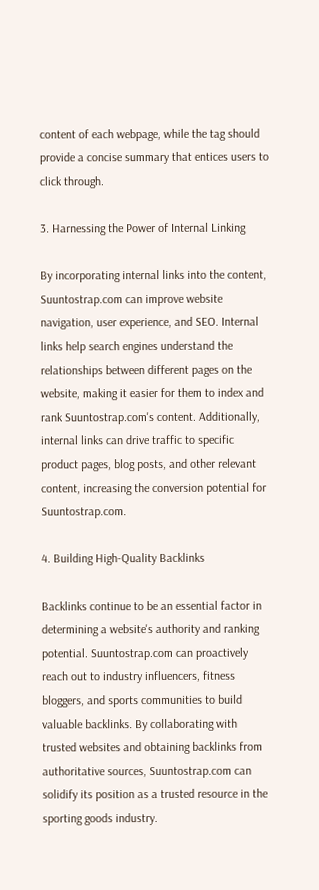content of each webpage, while the tag should provide a concise summary that entices users to click through.

3. Harnessing the Power of Internal Linking

By incorporating internal links into the content, Suuntostrap.com can improve website navigation, user experience, and SEO. Internal links help search engines understand the relationships between different pages on the website, making it easier for them to index and rank Suuntostrap.com's content. Additionally, internal links can drive traffic to specific product pages, blog posts, and other relevant content, increasing the conversion potential for Suuntostrap.com.

4. Building High-Quality Backlinks

Backlinks continue to be an essential factor in determining a website's authority and ranking potential. Suuntostrap.com can proactively reach out to industry influencers, fitness bloggers, and sports communities to build valuable backlinks. By collaborating with trusted websites and obtaining backlinks from authoritative sources, Suuntostrap.com can solidify its position as a trusted resource in the sporting goods industry.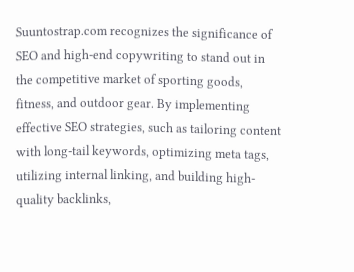Suuntostrap.com recognizes the significance of SEO and high-end copywriting to stand out in the competitive market of sporting goods, fitness, and outdoor gear. By implementing effective SEO strategies, such as tailoring content with long-tail keywords, optimizing meta tags, utilizing internal linking, and building high-quality backlinks,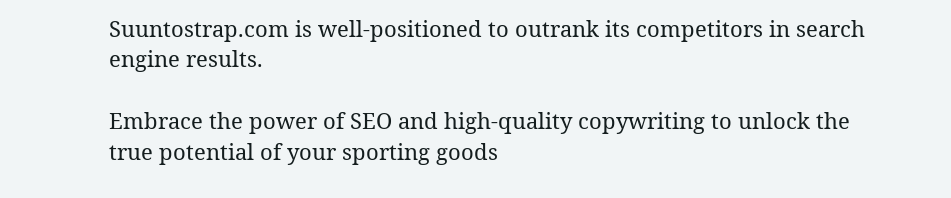Suuntostrap.com is well-positioned to outrank its competitors in search engine results.

Embrace the power of SEO and high-quality copywriting to unlock the true potential of your sporting goods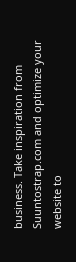business. Take inspiration from Suuntostrap.com and optimize your website to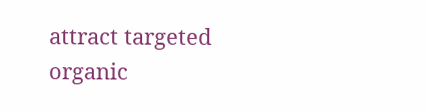attract targeted organic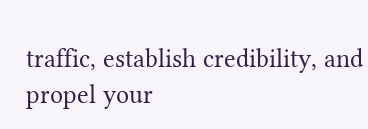traffic, establish credibility, and propel your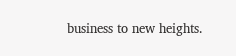business to new heights.